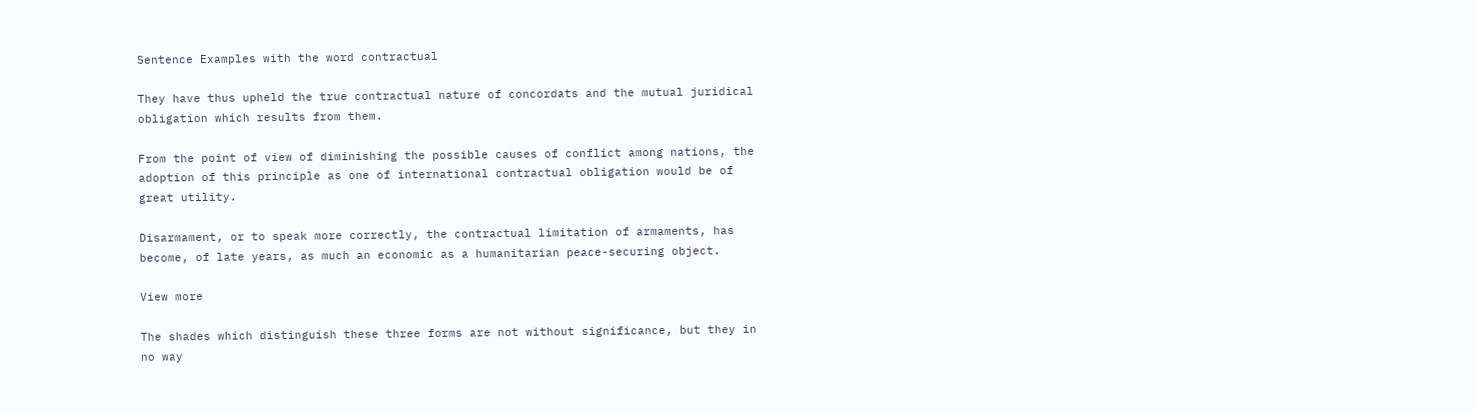Sentence Examples with the word contractual

They have thus upheld the true contractual nature of concordats and the mutual juridical obligation which results from them.

From the point of view of diminishing the possible causes of conflict among nations, the adoption of this principle as one of international contractual obligation would be of great utility.

Disarmament, or to speak more correctly, the contractual limitation of armaments, has become, of late years, as much an economic as a humanitarian peace-securing object.

View more

The shades which distinguish these three forms are not without significance, but they in no way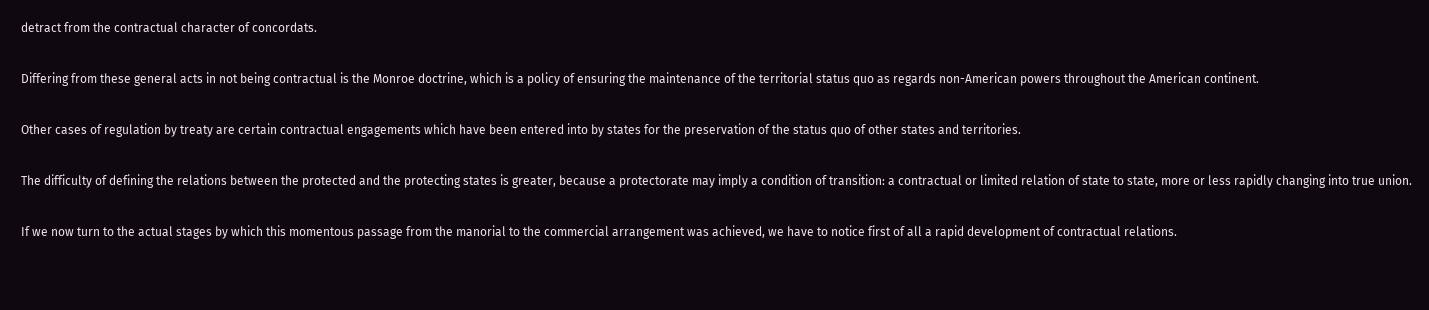detract from the contractual character of concordats.

Differing from these general acts in not being contractual is the Monroe doctrine, which is a policy of ensuring the maintenance of the territorial status quo as regards non-American powers throughout the American continent.

Other cases of regulation by treaty are certain contractual engagements which have been entered into by states for the preservation of the status quo of other states and territories.

The difficulty of defining the relations between the protected and the protecting states is greater, because a protectorate may imply a condition of transition: a contractual or limited relation of state to state, more or less rapidly changing into true union.

If we now turn to the actual stages by which this momentous passage from the manorial to the commercial arrangement was achieved, we have to notice first of all a rapid development of contractual relations.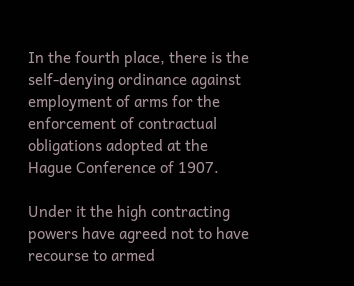In the fourth place, there is the self-denying ordinance against employment of arms for the enforcement of contractual obligations adopted at the Hague Conference of 1907.

Under it the high contracting powers have agreed not to have recourse to armed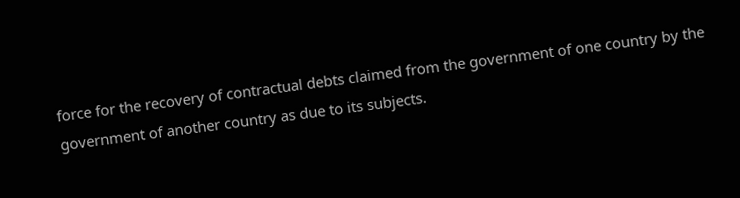force for the recovery of contractual debts claimed from the government of one country by the government of another country as due to its subjects.